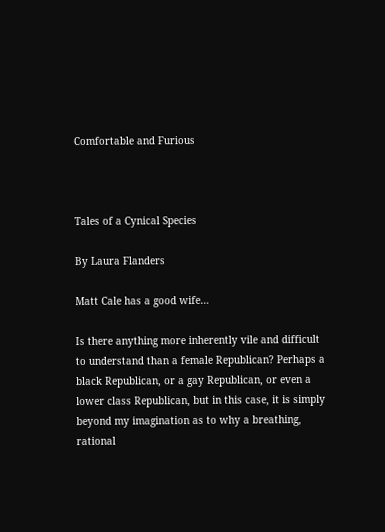Comfortable and Furious



Tales of a Cynical Species

By Laura Flanders

Matt Cale has a good wife…

Is there anything more inherently vile and difficult to understand than a female Republican? Perhaps a black Republican, or a gay Republican, or even a lower class Republican, but in this case, it is simply beyond my imagination as to why a breathing, rational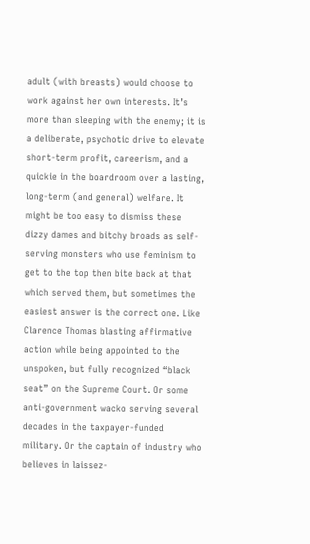adult (with breasts) would choose to work against her own interests. It’s more than sleeping with the enemy; it is a deliberate, psychotic drive to elevate short-term profit, careerism, and a quickie in the boardroom over a lasting, long-term (and general) welfare. It might be too easy to dismiss these dizzy dames and bitchy broads as self-serving monsters who use feminism to get to the top then bite back at that which served them, but sometimes the easiest answer is the correct one. Like Clarence Thomas blasting affirmative action while being appointed to the unspoken, but fully recognized “black seat” on the Supreme Court. Or some anti-government wacko serving several decades in the taxpayer-funded military. Or the captain of industry who believes in laissez-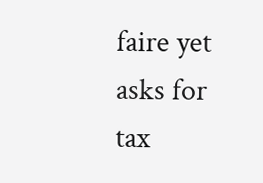faire yet asks for tax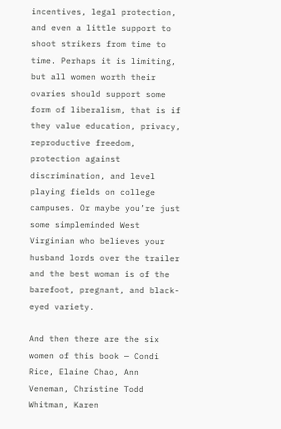incentives, legal protection, and even a little support to shoot strikers from time to time. Perhaps it is limiting, but all women worth their ovaries should support some form of liberalism, that is if they value education, privacy, reproductive freedom, protection against discrimination, and level playing fields on college campuses. Or maybe you’re just some simpleminded West Virginian who believes your husband lords over the trailer and the best woman is of the barefoot, pregnant, and black-eyed variety.

And then there are the six women of this book — Condi Rice, Elaine Chao, Ann Veneman, Christine Todd Whitman, Karen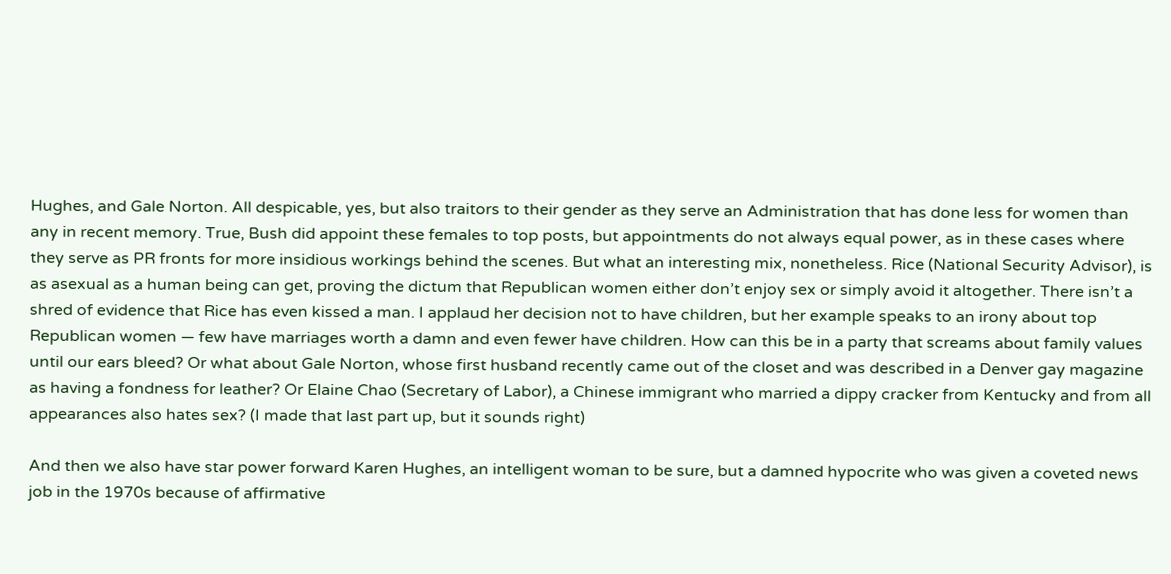Hughes, and Gale Norton. All despicable, yes, but also traitors to their gender as they serve an Administration that has done less for women than any in recent memory. True, Bush did appoint these females to top posts, but appointments do not always equal power, as in these cases where they serve as PR fronts for more insidious workings behind the scenes. But what an interesting mix, nonetheless. Rice (National Security Advisor), is as asexual as a human being can get, proving the dictum that Republican women either don’t enjoy sex or simply avoid it altogether. There isn’t a shred of evidence that Rice has even kissed a man. I applaud her decision not to have children, but her example speaks to an irony about top Republican women — few have marriages worth a damn and even fewer have children. How can this be in a party that screams about family values until our ears bleed? Or what about Gale Norton, whose first husband recently came out of the closet and was described in a Denver gay magazine as having a fondness for leather? Or Elaine Chao (Secretary of Labor), a Chinese immigrant who married a dippy cracker from Kentucky and from all appearances also hates sex? (I made that last part up, but it sounds right)

And then we also have star power forward Karen Hughes, an intelligent woman to be sure, but a damned hypocrite who was given a coveted news job in the 1970s because of affirmative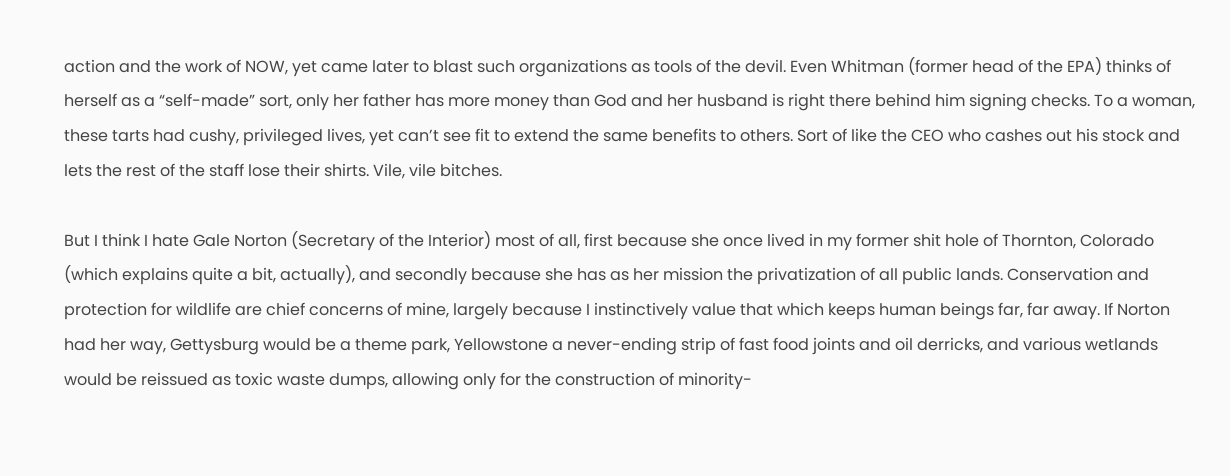action and the work of NOW, yet came later to blast such organizations as tools of the devil. Even Whitman (former head of the EPA) thinks of herself as a “self-made” sort, only her father has more money than God and her husband is right there behind him signing checks. To a woman, these tarts had cushy, privileged lives, yet can’t see fit to extend the same benefits to others. Sort of like the CEO who cashes out his stock and lets the rest of the staff lose their shirts. Vile, vile bitches.

But I think I hate Gale Norton (Secretary of the Interior) most of all, first because she once lived in my former shit hole of Thornton, Colorado (which explains quite a bit, actually), and secondly because she has as her mission the privatization of all public lands. Conservation and protection for wildlife are chief concerns of mine, largely because I instinctively value that which keeps human beings far, far away. If Norton had her way, Gettysburg would be a theme park, Yellowstone a never-ending strip of fast food joints and oil derricks, and various wetlands would be reissued as toxic waste dumps, allowing only for the construction of minority-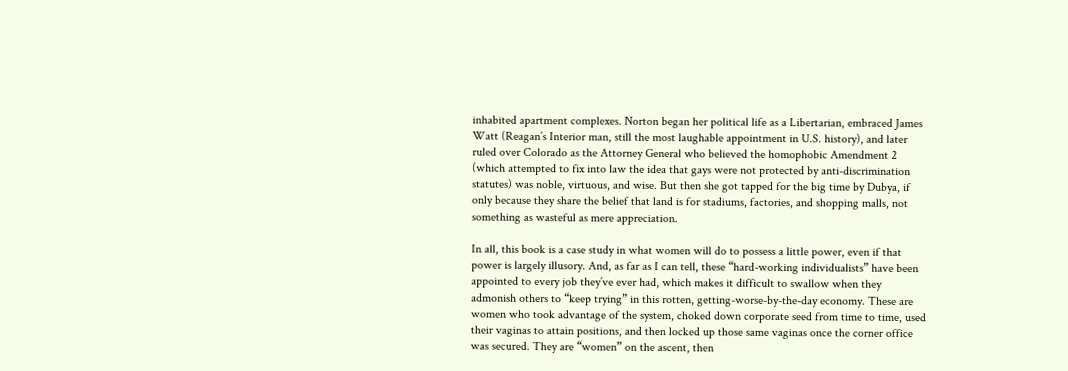inhabited apartment complexes. Norton began her political life as a Libertarian, embraced James Watt (Reagan’s Interior man, still the most laughable appointment in U.S. history), and later ruled over Colorado as the Attorney General who believed the homophobic Amendment 2 (which attempted to fix into law the idea that gays were not protected by anti-discrimination statutes) was noble, virtuous, and wise. But then she got tapped for the big time by Dubya, if only because they share the belief that land is for stadiums, factories, and shopping malls, not something as wasteful as mere appreciation.

In all, this book is a case study in what women will do to possess a little power, even if that power is largely illusory. And, as far as I can tell, these “hard-working individualists” have been appointed to every job they’ve ever had, which makes it difficult to swallow when they admonish others to “keep trying” in this rotten, getting-worse-by-the-day economy. These are women who took advantage of the system, choked down corporate seed from time to time, used their vaginas to attain positions, and then locked up those same vaginas once the corner office was secured. They are “women” on the ascent, then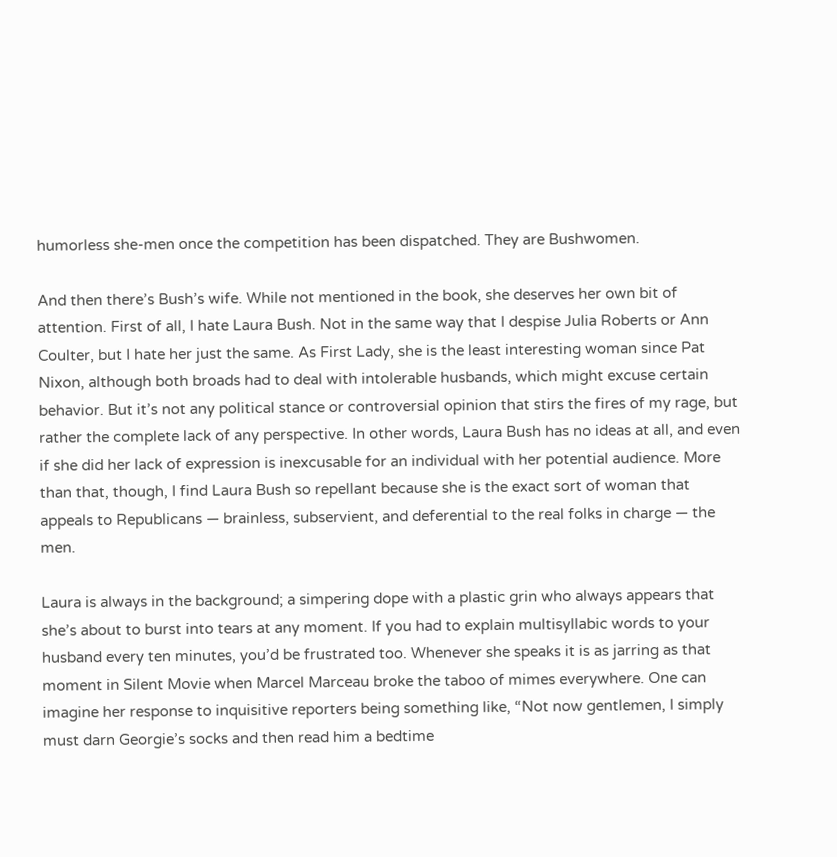humorless she-men once the competition has been dispatched. They are Bushwomen.

And then there’s Bush’s wife. While not mentioned in the book, she deserves her own bit of attention. First of all, I hate Laura Bush. Not in the same way that I despise Julia Roberts or Ann Coulter, but I hate her just the same. As First Lady, she is the least interesting woman since Pat Nixon, although both broads had to deal with intolerable husbands, which might excuse certain behavior. But it’s not any political stance or controversial opinion that stirs the fires of my rage, but rather the complete lack of any perspective. In other words, Laura Bush has no ideas at all, and even if she did her lack of expression is inexcusable for an individual with her potential audience. More than that, though, I find Laura Bush so repellant because she is the exact sort of woman that appeals to Republicans — brainless, subservient, and deferential to the real folks in charge — the men.

Laura is always in the background; a simpering dope with a plastic grin who always appears that she’s about to burst into tears at any moment. If you had to explain multisyllabic words to your husband every ten minutes, you’d be frustrated too. Whenever she speaks it is as jarring as that moment in Silent Movie when Marcel Marceau broke the taboo of mimes everywhere. One can imagine her response to inquisitive reporters being something like, “Not now gentlemen, I simply must darn Georgie’s socks and then read him a bedtime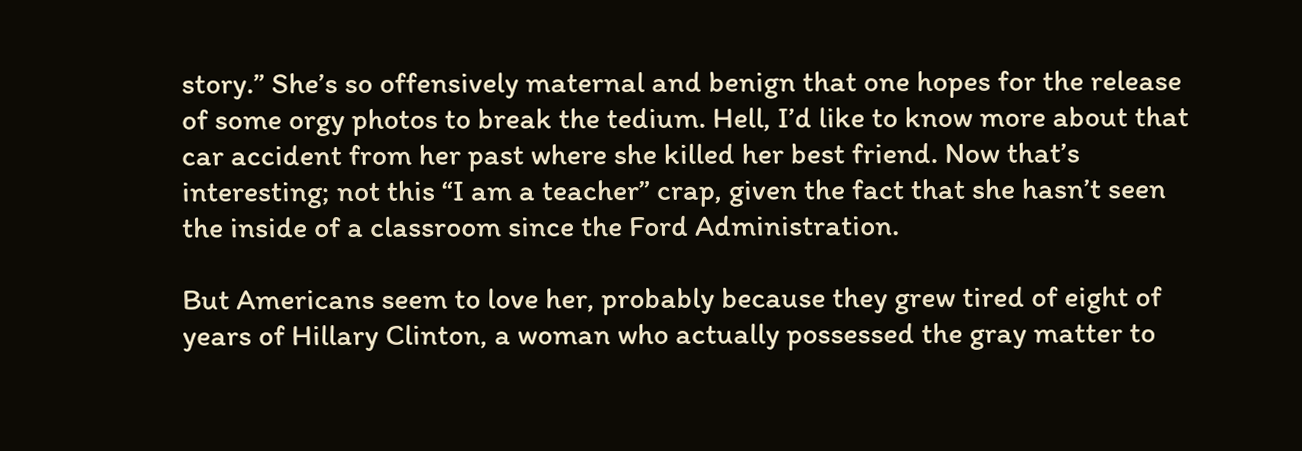story.” She’s so offensively maternal and benign that one hopes for the release of some orgy photos to break the tedium. Hell, I’d like to know more about that car accident from her past where she killed her best friend. Now that’s interesting; not this “I am a teacher” crap, given the fact that she hasn’t seen the inside of a classroom since the Ford Administration.

But Americans seem to love her, probably because they grew tired of eight of years of Hillary Clinton, a woman who actually possessed the gray matter to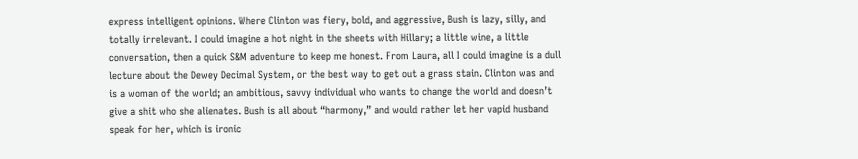express intelligent opinions. Where Clinton was fiery, bold, and aggressive, Bush is lazy, silly, and totally irrelevant. I could imagine a hot night in the sheets with Hillary; a little wine, a little conversation, then a quick S&M adventure to keep me honest. From Laura, all I could imagine is a dull lecture about the Dewey Decimal System, or the best way to get out a grass stain. Clinton was and is a woman of the world; an ambitious, savvy individual who wants to change the world and doesn’t give a shit who she alienates. Bush is all about “harmony,” and would rather let her vapid husband speak for her, which is ironic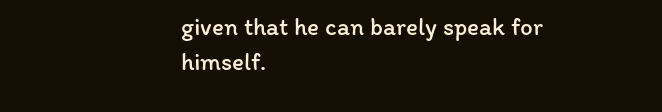given that he can barely speak for himself.